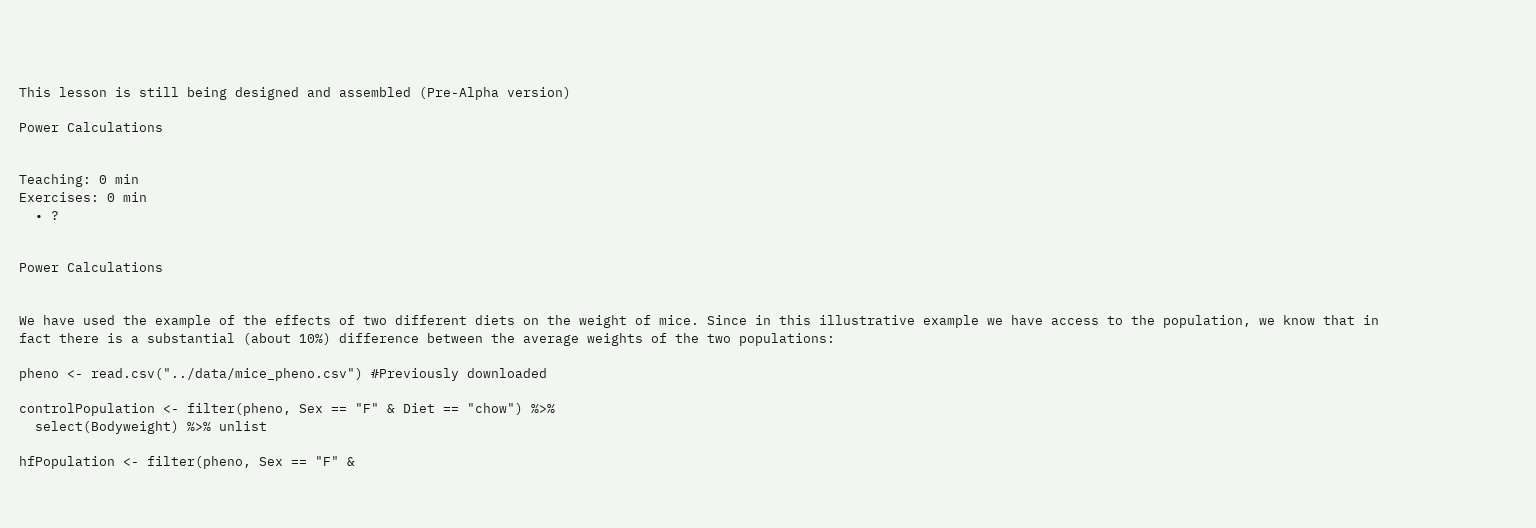This lesson is still being designed and assembled (Pre-Alpha version)

Power Calculations


Teaching: 0 min
Exercises: 0 min
  • ?


Power Calculations


We have used the example of the effects of two different diets on the weight of mice. Since in this illustrative example we have access to the population, we know that in fact there is a substantial (about 10%) difference between the average weights of the two populations:

pheno <- read.csv("../data/mice_pheno.csv") #Previously downloaded

controlPopulation <- filter(pheno, Sex == "F" & Diet == "chow") %>%
  select(Bodyweight) %>% unlist

hfPopulation <- filter(pheno, Sex == "F" &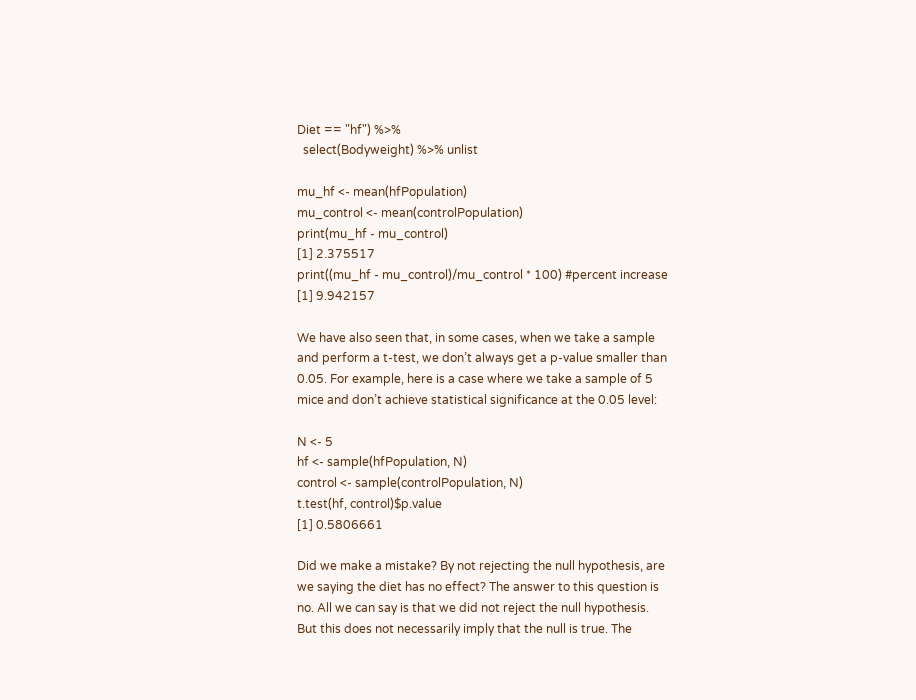Diet == "hf") %>%
  select(Bodyweight) %>% unlist

mu_hf <- mean(hfPopulation)
mu_control <- mean(controlPopulation)
print(mu_hf - mu_control)
[1] 2.375517
print((mu_hf - mu_control)/mu_control * 100) #percent increase
[1] 9.942157

We have also seen that, in some cases, when we take a sample and perform a t-test, we don’t always get a p-value smaller than 0.05. For example, here is a case where we take a sample of 5 mice and don’t achieve statistical significance at the 0.05 level:

N <- 5
hf <- sample(hfPopulation, N)
control <- sample(controlPopulation, N)
t.test(hf, control)$p.value
[1] 0.5806661

Did we make a mistake? By not rejecting the null hypothesis, are we saying the diet has no effect? The answer to this question is no. All we can say is that we did not reject the null hypothesis. But this does not necessarily imply that the null is true. The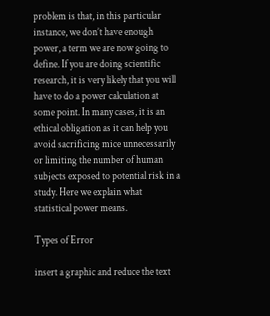problem is that, in this particular instance, we don’t have enough power, a term we are now going to define. If you are doing scientific research, it is very likely that you will have to do a power calculation at some point. In many cases, it is an ethical obligation as it can help you avoid sacrificing mice unnecessarily or limiting the number of human subjects exposed to potential risk in a study. Here we explain what statistical power means.

Types of Error

insert a graphic and reduce the text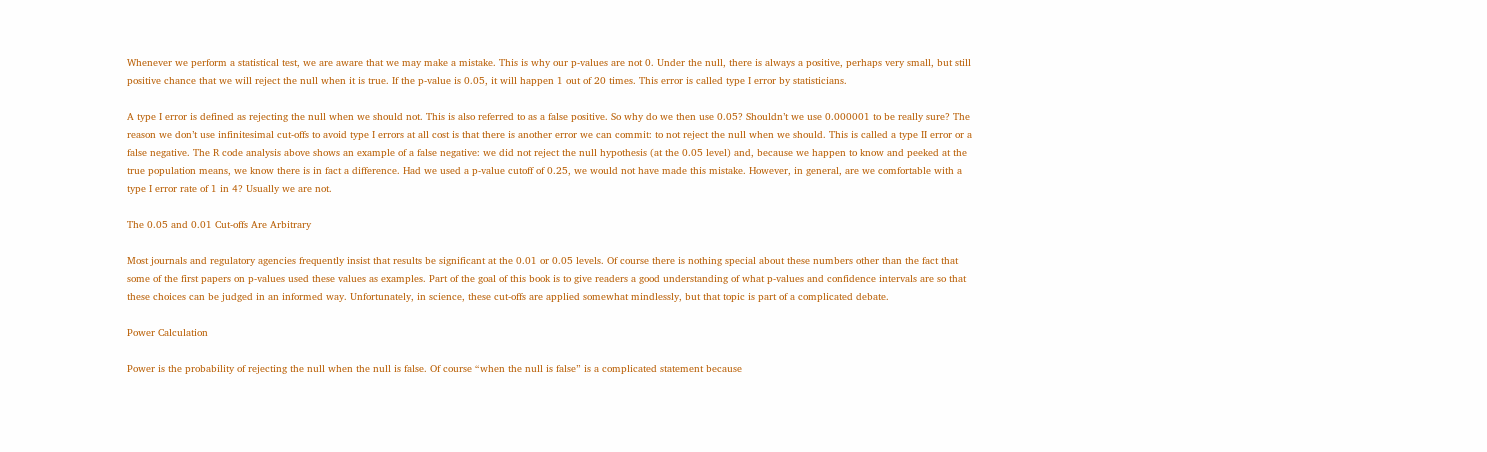Whenever we perform a statistical test, we are aware that we may make a mistake. This is why our p-values are not 0. Under the null, there is always a positive, perhaps very small, but still positive chance that we will reject the null when it is true. If the p-value is 0.05, it will happen 1 out of 20 times. This error is called type I error by statisticians.

A type I error is defined as rejecting the null when we should not. This is also referred to as a false positive. So why do we then use 0.05? Shouldn’t we use 0.000001 to be really sure? The reason we don’t use infinitesimal cut-offs to avoid type I errors at all cost is that there is another error we can commit: to not reject the null when we should. This is called a type II error or a false negative. The R code analysis above shows an example of a false negative: we did not reject the null hypothesis (at the 0.05 level) and, because we happen to know and peeked at the true population means, we know there is in fact a difference. Had we used a p-value cutoff of 0.25, we would not have made this mistake. However, in general, are we comfortable with a type I error rate of 1 in 4? Usually we are not.

The 0.05 and 0.01 Cut-offs Are Arbitrary

Most journals and regulatory agencies frequently insist that results be significant at the 0.01 or 0.05 levels. Of course there is nothing special about these numbers other than the fact that some of the first papers on p-values used these values as examples. Part of the goal of this book is to give readers a good understanding of what p-values and confidence intervals are so that these choices can be judged in an informed way. Unfortunately, in science, these cut-offs are applied somewhat mindlessly, but that topic is part of a complicated debate.

Power Calculation

Power is the probability of rejecting the null when the null is false. Of course “when the null is false” is a complicated statement because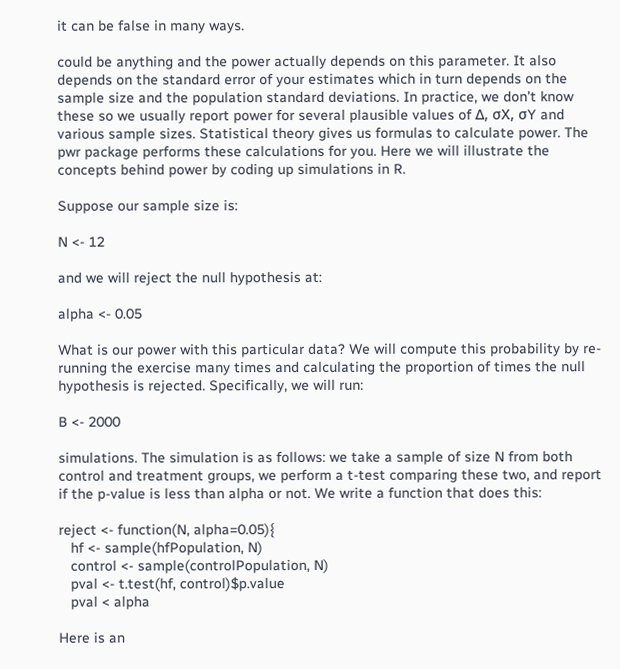it can be false in many ways.

could be anything and the power actually depends on this parameter. It also depends on the standard error of your estimates which in turn depends on the sample size and the population standard deviations. In practice, we don’t know these so we usually report power for several plausible values of Δ, σX, σY and various sample sizes. Statistical theory gives us formulas to calculate power. The pwr package performs these calculations for you. Here we will illustrate the concepts behind power by coding up simulations in R.

Suppose our sample size is:

N <- 12

and we will reject the null hypothesis at:

alpha <- 0.05

What is our power with this particular data? We will compute this probability by re-running the exercise many times and calculating the proportion of times the null hypothesis is rejected. Specifically, we will run:

B <- 2000

simulations. The simulation is as follows: we take a sample of size N from both control and treatment groups, we perform a t-test comparing these two, and report if the p-value is less than alpha or not. We write a function that does this:

reject <- function(N, alpha=0.05){
   hf <- sample(hfPopulation, N)
   control <- sample(controlPopulation, N)
   pval <- t.test(hf, control)$p.value
   pval < alpha

Here is an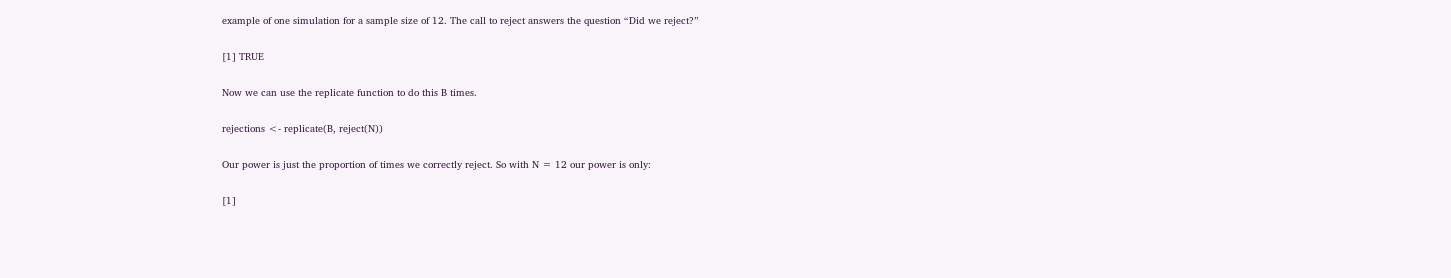example of one simulation for a sample size of 12. The call to reject answers the question “Did we reject?”

[1] TRUE

Now we can use the replicate function to do this B times.

rejections <- replicate(B, reject(N))

Our power is just the proportion of times we correctly reject. So with N = 12 our power is only:

[1]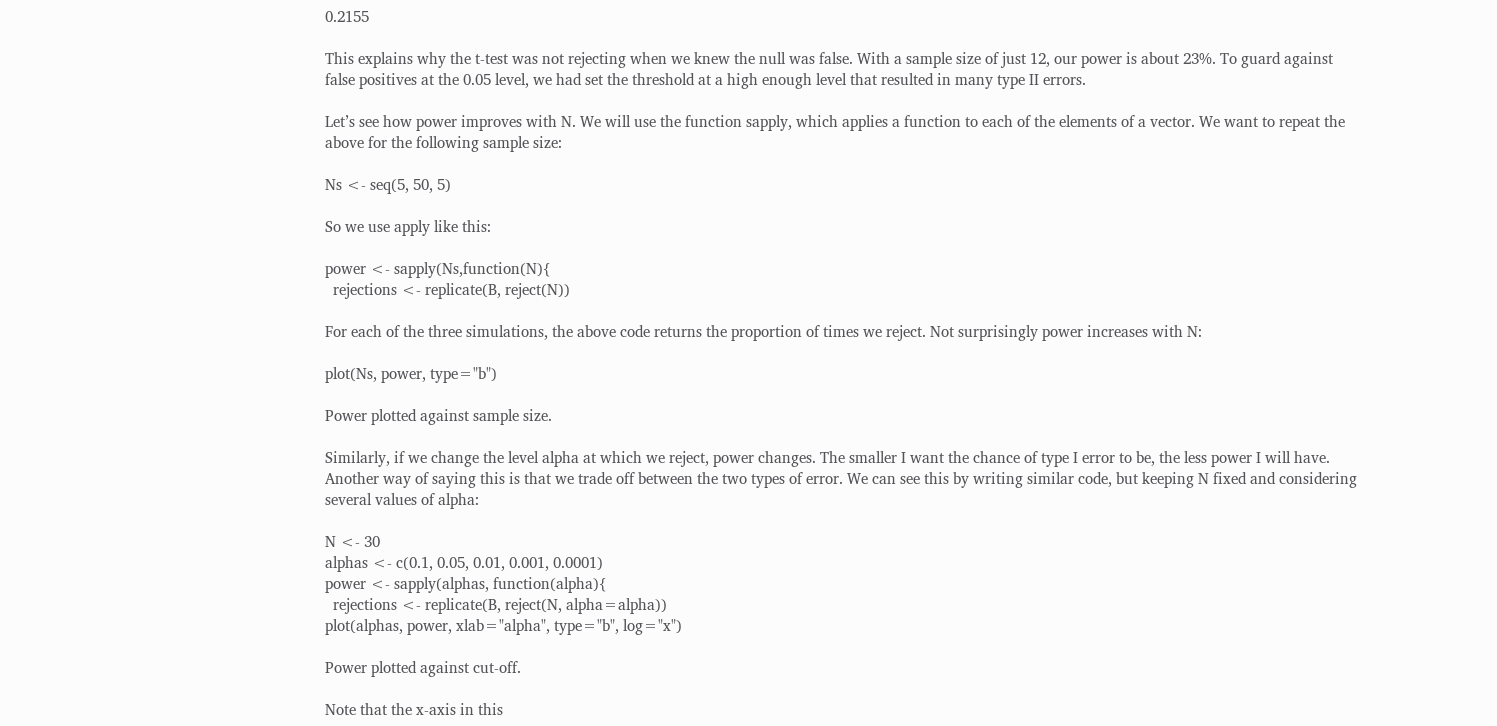0.2155

This explains why the t-test was not rejecting when we knew the null was false. With a sample size of just 12, our power is about 23%. To guard against false positives at the 0.05 level, we had set the threshold at a high enough level that resulted in many type II errors.

Let’s see how power improves with N. We will use the function sapply, which applies a function to each of the elements of a vector. We want to repeat the above for the following sample size:

Ns <- seq(5, 50, 5)

So we use apply like this:

power <- sapply(Ns,function(N){
  rejections <- replicate(B, reject(N))

For each of the three simulations, the above code returns the proportion of times we reject. Not surprisingly power increases with N:

plot(Ns, power, type="b")

Power plotted against sample size.

Similarly, if we change the level alpha at which we reject, power changes. The smaller I want the chance of type I error to be, the less power I will have. Another way of saying this is that we trade off between the two types of error. We can see this by writing similar code, but keeping N fixed and considering several values of alpha:

N <- 30
alphas <- c(0.1, 0.05, 0.01, 0.001, 0.0001)
power <- sapply(alphas, function(alpha){
  rejections <- replicate(B, reject(N, alpha=alpha))
plot(alphas, power, xlab="alpha", type="b", log="x")

Power plotted against cut-off.

Note that the x-axis in this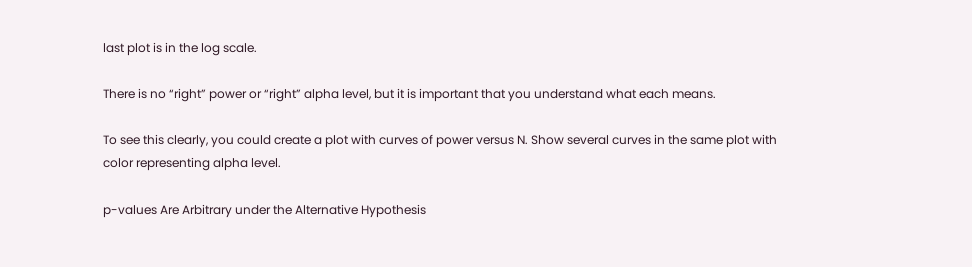last plot is in the log scale.

There is no “right” power or “right” alpha level, but it is important that you understand what each means.

To see this clearly, you could create a plot with curves of power versus N. Show several curves in the same plot with color representing alpha level.

p-values Are Arbitrary under the Alternative Hypothesis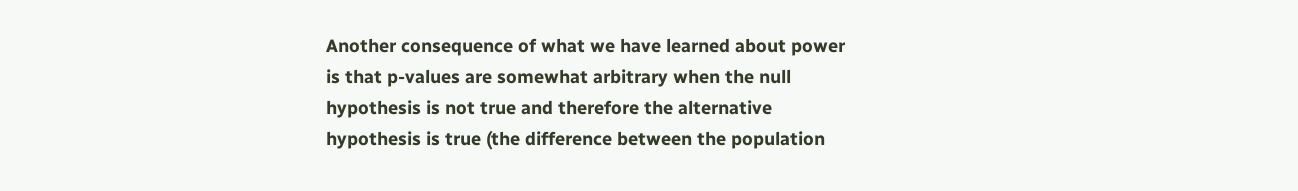Another consequence of what we have learned about power is that p-values are somewhat arbitrary when the null hypothesis is not true and therefore the alternative hypothesis is true (the difference between the population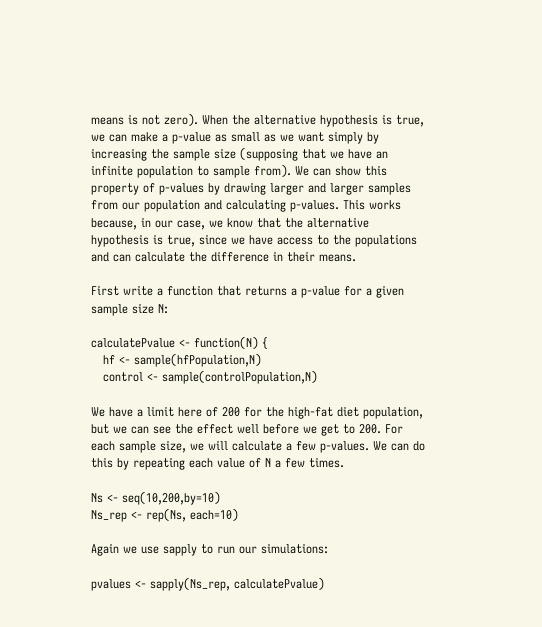means is not zero). When the alternative hypothesis is true, we can make a p-value as small as we want simply by increasing the sample size (supposing that we have an infinite population to sample from). We can show this property of p-values by drawing larger and larger samples from our population and calculating p-values. This works because, in our case, we know that the alternative hypothesis is true, since we have access to the populations and can calculate the difference in their means.

First write a function that returns a p-value for a given sample size N:

calculatePvalue <- function(N) {
   hf <- sample(hfPopulation,N)
   control <- sample(controlPopulation,N)

We have a limit here of 200 for the high-fat diet population, but we can see the effect well before we get to 200. For each sample size, we will calculate a few p-values. We can do this by repeating each value of N a few times.

Ns <- seq(10,200,by=10)
Ns_rep <- rep(Ns, each=10)

Again we use sapply to run our simulations:

pvalues <- sapply(Ns_rep, calculatePvalue)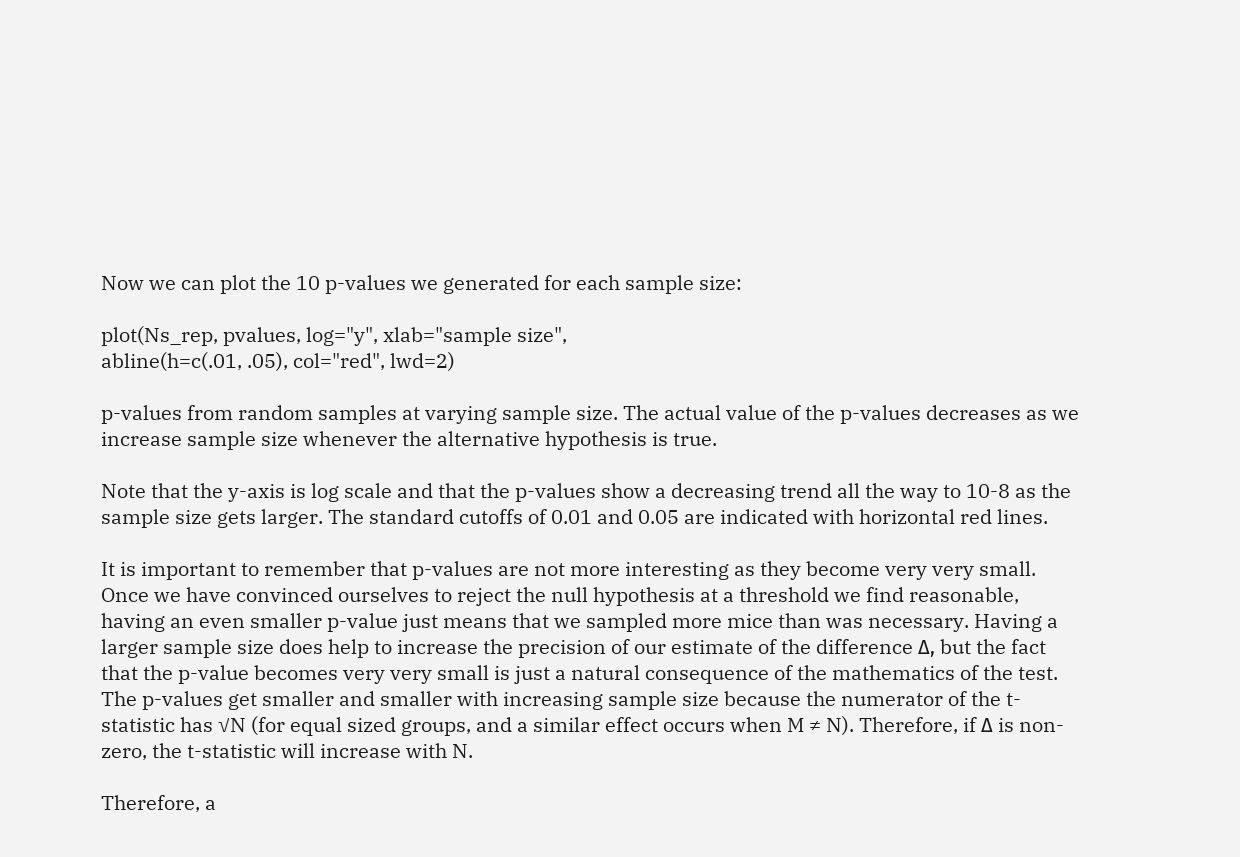Now we can plot the 10 p-values we generated for each sample size:

plot(Ns_rep, pvalues, log="y", xlab="sample size",
abline(h=c(.01, .05), col="red", lwd=2)

p-values from random samples at varying sample size. The actual value of the p-values decreases as we increase sample size whenever the alternative hypothesis is true.

Note that the y-axis is log scale and that the p-values show a decreasing trend all the way to 10-8 as the sample size gets larger. The standard cutoffs of 0.01 and 0.05 are indicated with horizontal red lines.

It is important to remember that p-values are not more interesting as they become very very small. Once we have convinced ourselves to reject the null hypothesis at a threshold we find reasonable, having an even smaller p-value just means that we sampled more mice than was necessary. Having a larger sample size does help to increase the precision of our estimate of the difference Δ, but the fact that the p-value becomes very very small is just a natural consequence of the mathematics of the test. The p-values get smaller and smaller with increasing sample size because the numerator of the t-statistic has √N (for equal sized groups, and a similar effect occurs when M ≠ N). Therefore, if Δ is non-zero, the t-statistic will increase with N.

Therefore, a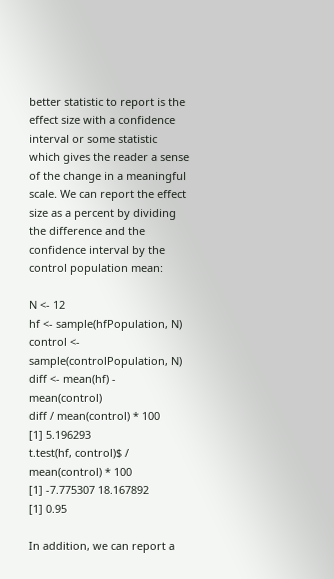better statistic to report is the effect size with a confidence interval or some statistic which gives the reader a sense of the change in a meaningful scale. We can report the effect size as a percent by dividing the difference and the confidence interval by the control population mean:

N <- 12
hf <- sample(hfPopulation, N)
control <- sample(controlPopulation, N)
diff <- mean(hf) - mean(control)
diff / mean(control) * 100
[1] 5.196293
t.test(hf, control)$ / mean(control) * 100
[1] -7.775307 18.167892
[1] 0.95

In addition, we can report a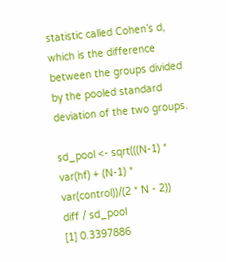statistic called Cohen’s d, which is the difference between the groups divided by the pooled standard deviation of the two groups.

sd_pool <- sqrt(((N-1) * var(hf) + (N-1) * var(control))/(2 * N - 2))
diff / sd_pool
[1] 0.3397886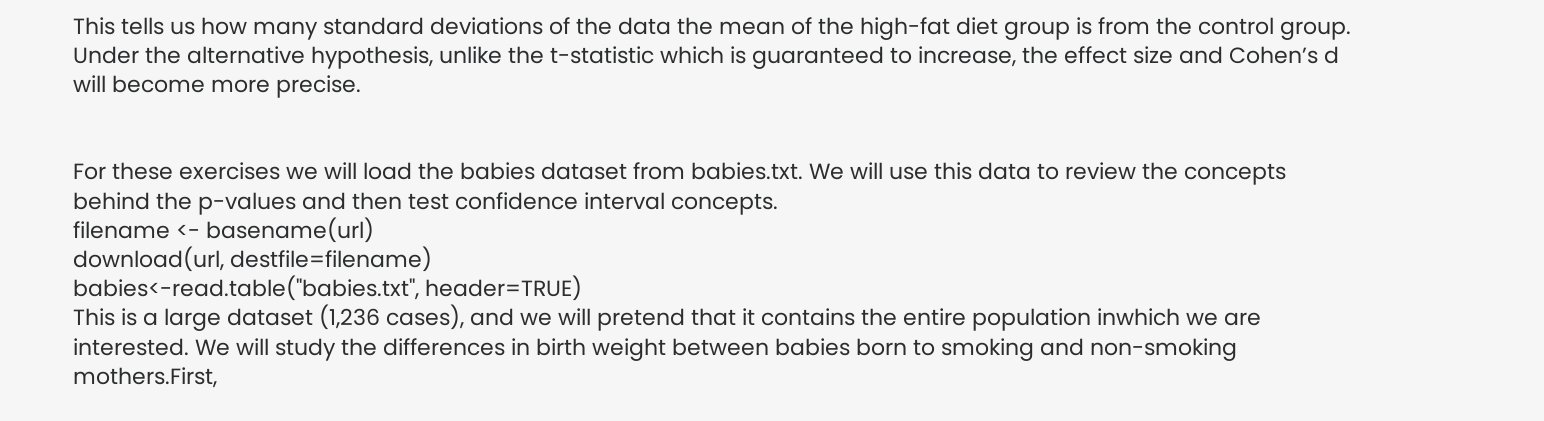This tells us how many standard deviations of the data the mean of the high-fat diet group is from the control group. Under the alternative hypothesis, unlike the t-statistic which is guaranteed to increase, the effect size and Cohen’s d will become more precise.


For these exercises we will load the babies dataset from babies.txt. We will use this data to review the concepts behind the p-values and then test confidence interval concepts.
filename <- basename(url)
download(url, destfile=filename)
babies<-read.table("babies.txt", header=TRUE)
This is a large dataset (1,236 cases), and we will pretend that it contains the entire population inwhich we are interested. We will study the differences in birth weight between babies born to smoking and non-smoking mothers.First,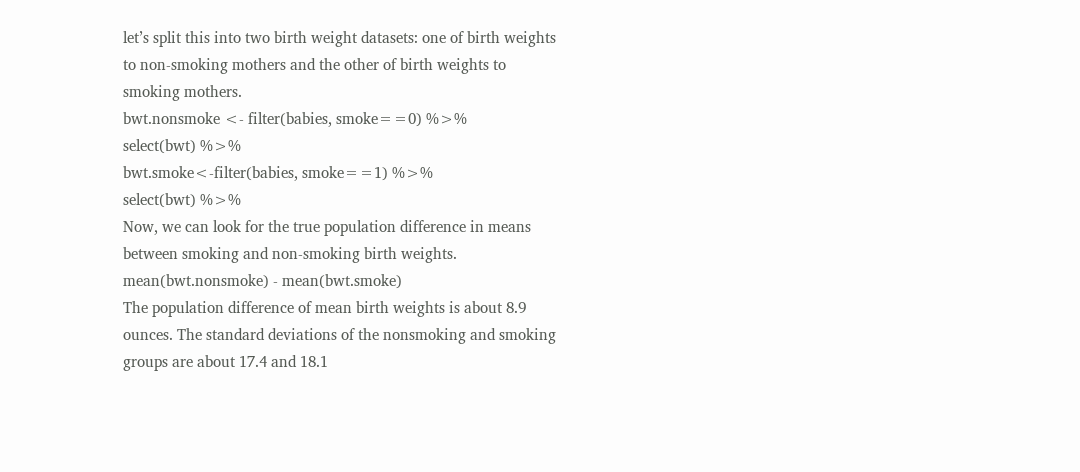let’s split this into two birth weight datasets: one of birth weights to non-smoking mothers and the other of birth weights to smoking mothers.
bwt.nonsmoke <- filter(babies, smoke==0) %>%
select(bwt) %>%
bwt.smoke<-filter(babies, smoke==1) %>%
select(bwt) %>%
Now, we can look for the true population difference in means between smoking and non-smoking birth weights.
mean(bwt.nonsmoke) - mean(bwt.smoke)
The population difference of mean birth weights is about 8.9 ounces. The standard deviations of the nonsmoking and smoking groups are about 17.4 and 18.1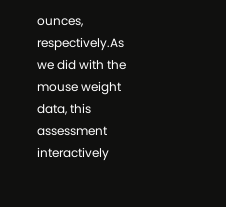ounces, respectively.As we did with the mouse weight data, this assessment interactively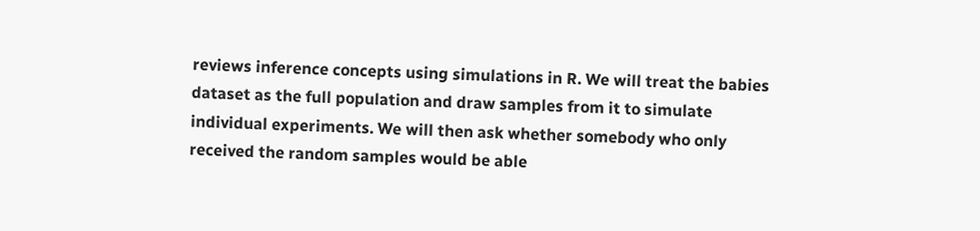reviews inference concepts using simulations in R. We will treat the babies dataset as the full population and draw samples from it to simulate individual experiments. We will then ask whether somebody who only received the random samples would be able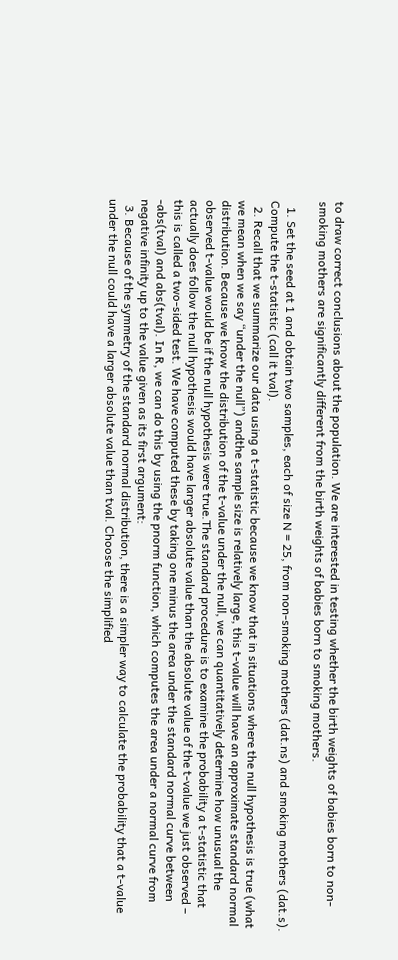to draw correct conclusions about the population. We are interested in testing whether the birth weights of babies born to non-smoking mothers are significantly different from the birth weights of babies born to smoking mothers.

  1. Set the seed at 1 and obtain two samples, each of size N = 25, from non-smoking mothers (dat.ns) and smoking mothers (dat.s). Compute the t-statistic (call it tval).
  2. Recall that we summarize our data using a t-statistic because we know that in situations where the null hypothesis is true (what we mean when we say “under the null”) andthe sample size is relatively large, this t-value will have an approximate standard normal distribution. Because we know the distribution of the t-value under the null, we can quantitatively determine how unusual the observed t-value would be if the null hypothesis were true.The standard procedure is to examine the probability a t-statistic that actually does follow the null hypothesis would have larger absolute value than the absolute value of the t-value we just observed – this is called a two-sided test. We have computed these by taking one minus the area under the standard normal curve between -abs(tval) and abs(tval). In R, we can do this by using the pnorm function, which computes the area under a normal curve from negative infinity up to the value given as its first argument:
  3. Because of the symmetry of the standard normal distribution, there is a simpler way to calculate the probability that a t-value under the null could have a larger absolute value than tval. Choose the simplified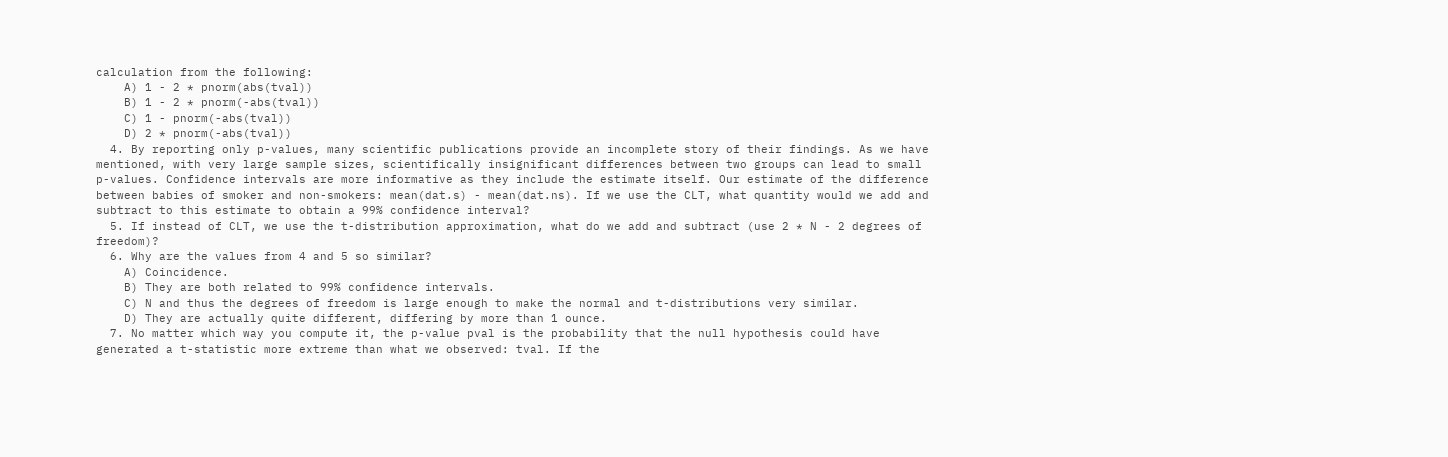calculation from the following:
    A) 1 - 2 * pnorm(abs(tval))
    B) 1 - 2 * pnorm(-abs(tval))
    C) 1 - pnorm(-abs(tval))
    D) 2 * pnorm(-abs(tval))
  4. By reporting only p-values, many scientific publications provide an incomplete story of their findings. As we have mentioned, with very large sample sizes, scientifically insignificant differences between two groups can lead to small p-values. Confidence intervals are more informative as they include the estimate itself. Our estimate of the difference between babies of smoker and non-smokers: mean(dat.s) - mean(dat.ns). If we use the CLT, what quantity would we add and subtract to this estimate to obtain a 99% confidence interval?
  5. If instead of CLT, we use the t-distribution approximation, what do we add and subtract (use 2 * N - 2 degrees of freedom)?
  6. Why are the values from 4 and 5 so similar?
    A) Coincidence.
    B) They are both related to 99% confidence intervals.
    C) N and thus the degrees of freedom is large enough to make the normal and t-distributions very similar.
    D) They are actually quite different, differing by more than 1 ounce.
  7. No matter which way you compute it, the p-value pval is the probability that the null hypothesis could have generated a t-statistic more extreme than what we observed: tval. If the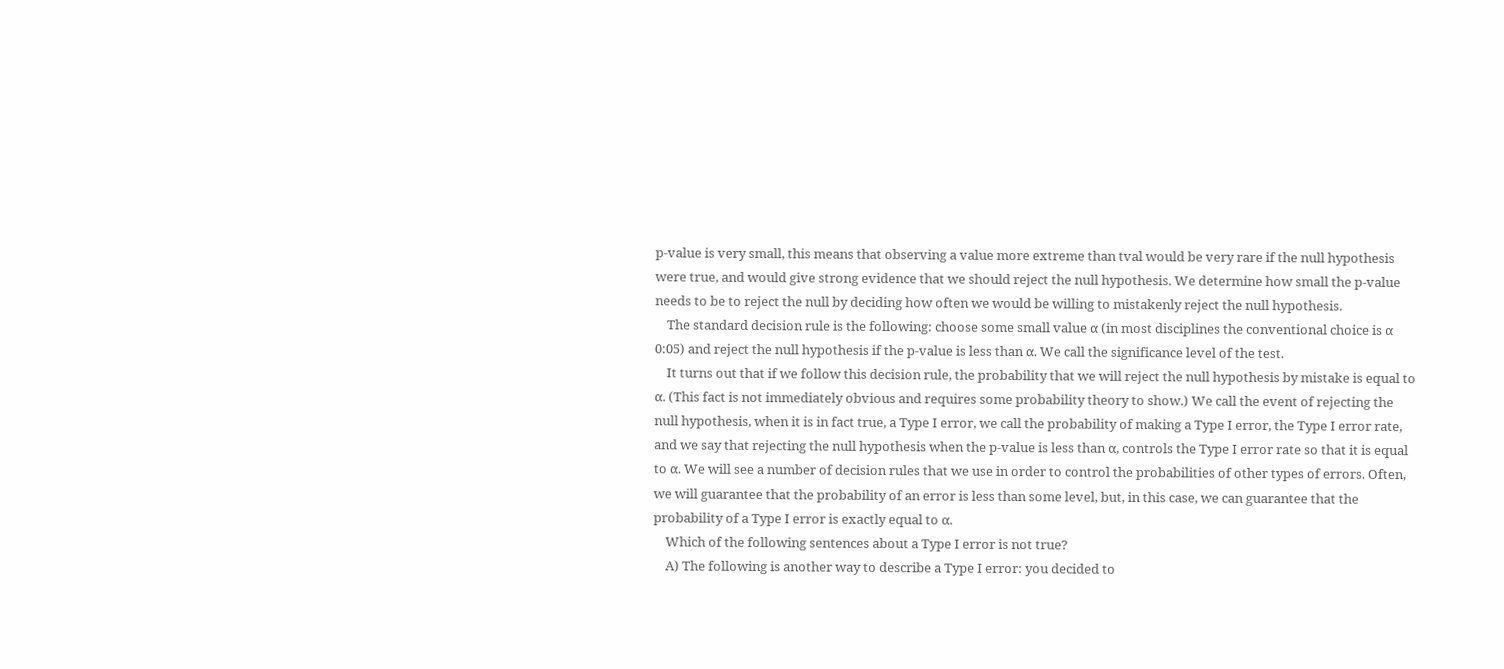p-value is very small, this means that observing a value more extreme than tval would be very rare if the null hypothesis were true, and would give strong evidence that we should reject the null hypothesis. We determine how small the p-value needs to be to reject the null by deciding how often we would be willing to mistakenly reject the null hypothesis.
    The standard decision rule is the following: choose some small value α (in most disciplines the conventional choice is α 0:05) and reject the null hypothesis if the p-value is less than α. We call the significance level of the test.
    It turns out that if we follow this decision rule, the probability that we will reject the null hypothesis by mistake is equal to α. (This fact is not immediately obvious and requires some probability theory to show.) We call the event of rejecting the null hypothesis, when it is in fact true, a Type I error, we call the probability of making a Type I error, the Type I error rate, and we say that rejecting the null hypothesis when the p-value is less than α, controls the Type I error rate so that it is equal to α. We will see a number of decision rules that we use in order to control the probabilities of other types of errors. Often, we will guarantee that the probability of an error is less than some level, but, in this case, we can guarantee that the probability of a Type I error is exactly equal to α.
    Which of the following sentences about a Type I error is not true?
    A) The following is another way to describe a Type I error: you decided to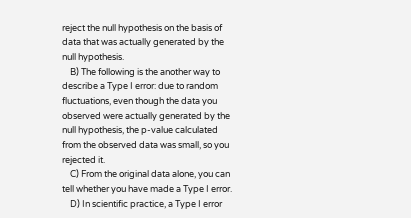reject the null hypothesis on the basis of data that was actually generated by the null hypothesis.
    B) The following is the another way to describe a Type I error: due to random fluctuations, even though the data you observed were actually generated by the null hypothesis, the p-value calculated from the observed data was small, so you rejected it.
    C) From the original data alone, you can tell whether you have made a Type I error.
    D) In scientific practice, a Type I error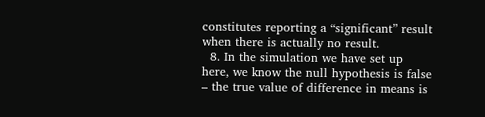constitutes reporting a “significant” result when there is actually no result.
  8. In the simulation we have set up here, we know the null hypothesis is false – the true value of difference in means is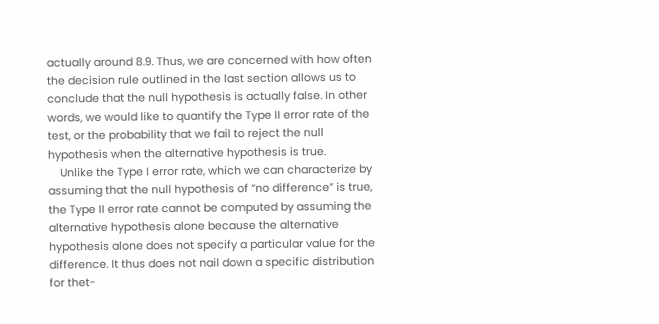actually around 8.9. Thus, we are concerned with how often the decision rule outlined in the last section allows us to conclude that the null hypothesis is actually false. In other words, we would like to quantify the Type II error rate of the test, or the probability that we fail to reject the null hypothesis when the alternative hypothesis is true.
    Unlike the Type I error rate, which we can characterize by assuming that the null hypothesis of “no difference” is true, the Type II error rate cannot be computed by assuming the alternative hypothesis alone because the alternative hypothesis alone does not specify a particular value for the difference. It thus does not nail down a specific distribution for thet-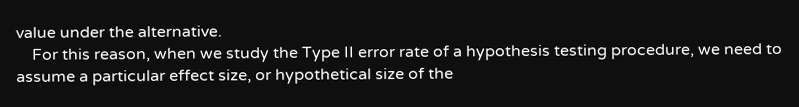value under the alternative.
    For this reason, when we study the Type II error rate of a hypothesis testing procedure, we need to assume a particular effect size, or hypothetical size of the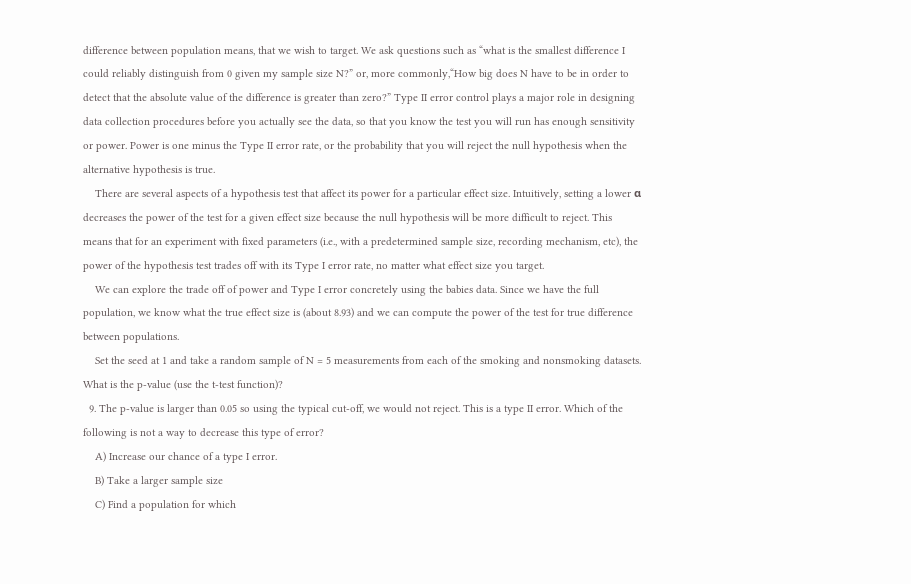difference between population means, that we wish to target. We ask questions such as “what is the smallest difference I could reliably distinguish from 0 given my sample size N?” or, more commonly,“How big does N have to be in order to detect that the absolute value of the difference is greater than zero?” Type II error control plays a major role in designing data collection procedures before you actually see the data, so that you know the test you will run has enough sensitivity or power. Power is one minus the Type II error rate, or the probability that you will reject the null hypothesis when the alternative hypothesis is true.
    There are several aspects of a hypothesis test that affect its power for a particular effect size. Intuitively, setting a lower α decreases the power of the test for a given effect size because the null hypothesis will be more difficult to reject. This means that for an experiment with fixed parameters (i.e., with a predetermined sample size, recording mechanism, etc), the power of the hypothesis test trades off with its Type I error rate, no matter what effect size you target.
    We can explore the trade off of power and Type I error concretely using the babies data. Since we have the full population, we know what the true effect size is (about 8.93) and we can compute the power of the test for true difference between populations.
    Set the seed at 1 and take a random sample of N = 5 measurements from each of the smoking and nonsmoking datasets. What is the p-value (use the t-test function)?
  9. The p-value is larger than 0.05 so using the typical cut-off, we would not reject. This is a type II error. Which of the following is not a way to decrease this type of error?
    A) Increase our chance of a type I error.
    B) Take a larger sample size
    C) Find a population for which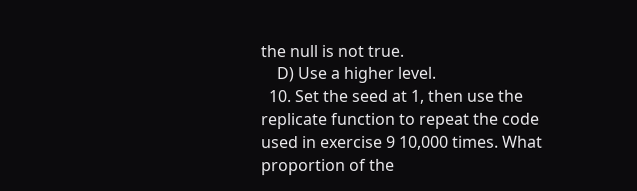the null is not true.
    D) Use a higher level.
  10. Set the seed at 1, then use the replicate function to repeat the code used in exercise 9 10,000 times. What proportion of the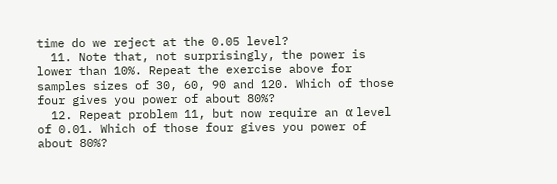time do we reject at the 0.05 level?
  11. Note that, not surprisingly, the power is lower than 10%. Repeat the exercise above for samples sizes of 30, 60, 90 and 120. Which of those four gives you power of about 80%?
  12. Repeat problem 11, but now require an α level of 0.01. Which of those four gives you power of about 80%?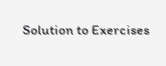Solution to Exercises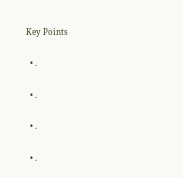Key Points

  • .

  • .

  • .

  • .